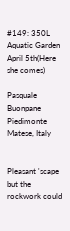#149: 350L Aquatic Garden April 5th(Here she comes)

Pasquale Buonpane Piedimonte Matese, Italy


Pleasant 'scape but the rockwork could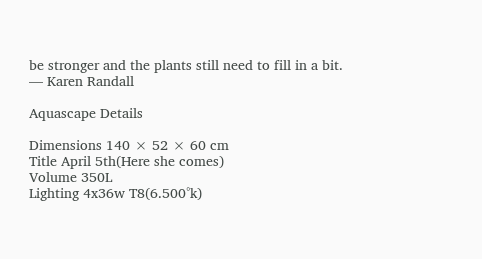be stronger and the plants still need to fill in a bit.
— Karen Randall

Aquascape Details

Dimensions 140 × 52 × 60 cm
Title April 5th(Here she comes)
Volume 350L
Lighting 4x36w T8(6.500°k)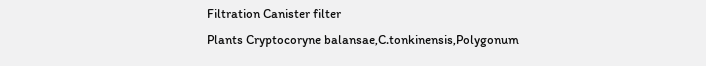Filtration Canister filter
Plants Cryptocoryne balansae,C.tonkinensis,Polygonum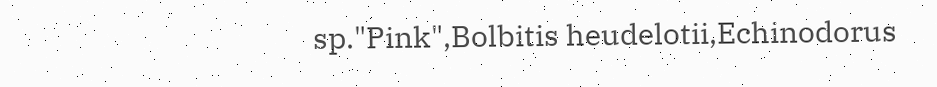sp."Pink",Bolbitis heudelotii,Echinodorus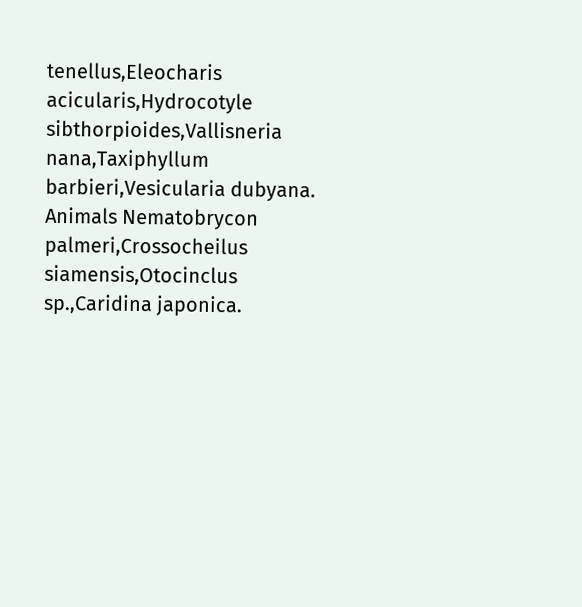tenellus,Eleocharis acicularis,Hydrocotyle sibthorpioides,Vallisneria nana,Taxiphyllum barbieri,Vesicularia dubyana.
Animals Nematobrycon palmeri,Crossocheilus siamensis,Otocinclus sp.,Caridina japonica.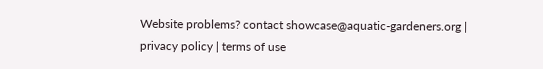Website problems? contact showcase@aquatic-gardeners.org | privacy policy | terms of use